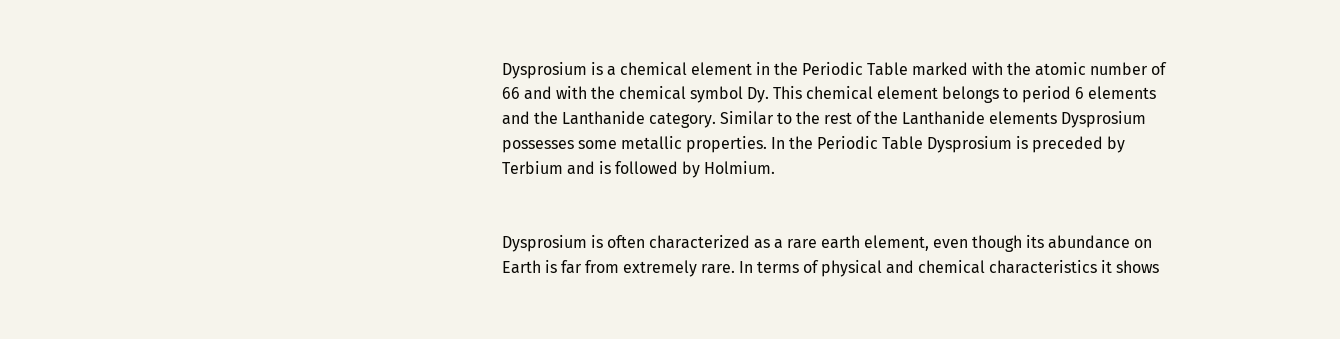Dysprosium is a chemical element in the Periodic Table marked with the atomic number of 66 and with the chemical symbol Dy. This chemical element belongs to period 6 elements and the Lanthanide category. Similar to the rest of the Lanthanide elements Dysprosium possesses some metallic properties. In the Periodic Table Dysprosium is preceded by Terbium and is followed by Holmium.


Dysprosium is often characterized as a rare earth element, even though its abundance on Earth is far from extremely rare. In terms of physical and chemical characteristics it shows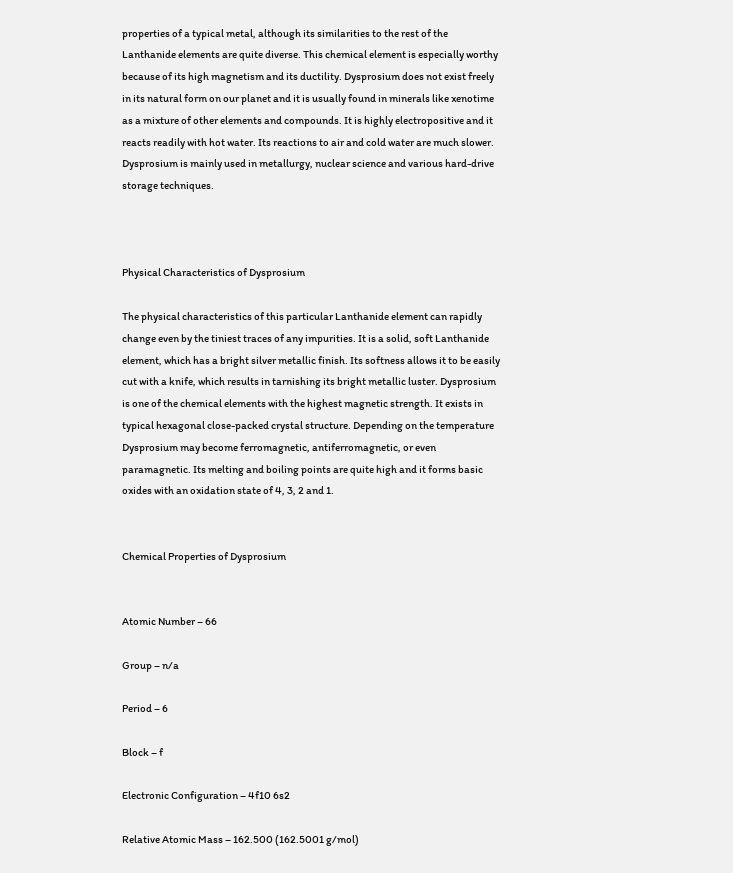properties of a typical metal, although its similarities to the rest of the Lanthanide elements are quite diverse. This chemical element is especially worthy because of its high magnetism and its ductility. Dysprosium does not exist freely in its natural form on our planet and it is usually found in minerals like xenotime as a mixture of other elements and compounds. It is highly electropositive and it reacts readily with hot water. Its reactions to air and cold water are much slower. Dysprosium is mainly used in metallurgy, nuclear science and various hard-drive storage techniques.



Physical Characteristics of Dysprosium

The physical characteristics of this particular Lanthanide element can rapidly change even by the tiniest traces of any impurities. It is a solid, soft Lanthanide element, which has a bright silver metallic finish. Its softness allows it to be easily cut with a knife, which results in tarnishing its bright metallic luster. Dysprosium is one of the chemical elements with the highest magnetic strength. It exists in typical hexagonal close-packed crystal structure. Depending on the temperature Dysprosium may become ferromagnetic, antiferromagnetic, or even paramagnetic. Its melting and boiling points are quite high and it forms basic oxides with an oxidation state of 4, 3, 2 and 1.


Chemical Properties of Dysprosium


Atomic Number – 66

Group – n/a

Period – 6

Block – f

Electronic Configuration – 4f10 6s2

Relative Atomic Mass – 162.500 (162.5001 g/mol)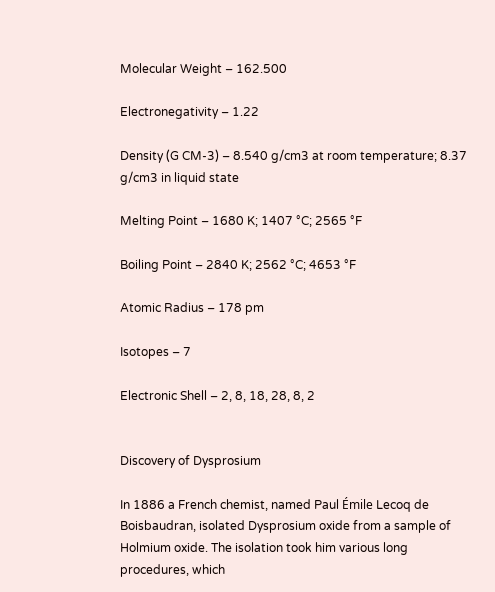Molecular Weight – 162.500

Electronegativity – 1.22

Density (G CM-3) – 8.540 g/cm3 at room temperature; 8.37 g/cm3 in liquid state

Melting Point – 1680 K; 1407 °C; 2565 °F

Boiling Point – 2840 K; 2562 °C; 4653 °F

Atomic Radius – 178 pm

Isotopes – 7

Electronic Shell – 2, 8, 18, 28, 8, 2


Discovery of Dysprosium

In 1886 a French chemist, named Paul Émile Lecoq de Boisbaudran, isolated Dysprosium oxide from a sample of Holmium oxide. The isolation took him various long procedures, which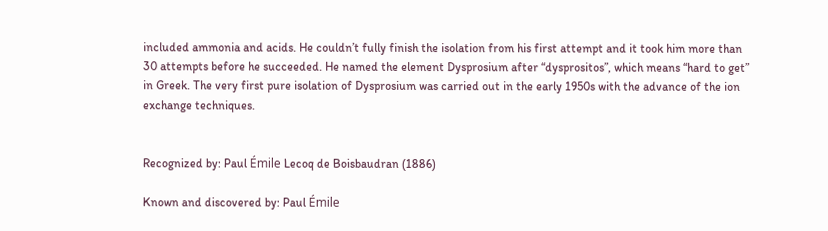included ammonia and acids. He couldn’t fully finish the isolation from his first attempt and it took him more than 30 attempts before he succeeded. He named the element Dysprosium after “dysprositos”, which means “hard to get” in Greek. The very first pure isolation of Dysprosium was carried out in the early 1950s with the advance of the ion exchange techniques.


Recognized by: Paul Émile Lecoq de Boisbaudran (1886)

Known and discovered by: Paul Émile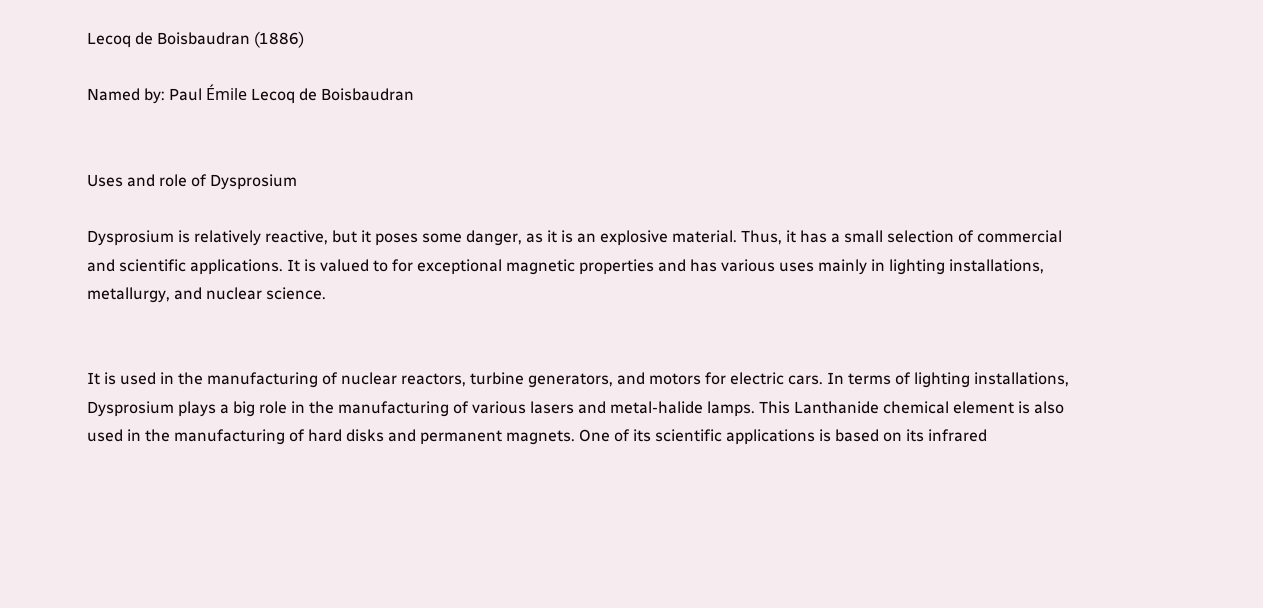Lecoq de Boisbaudran (1886)

Named by: Paul Émile Lecoq de Boisbaudran


Uses and role of Dysprosium

Dysprosium is relatively reactive, but it poses some danger, as it is an explosive material. Thus, it has a small selection of commercial and scientific applications. It is valued to for exceptional magnetic properties and has various uses mainly in lighting installations, metallurgy, and nuclear science.


It is used in the manufacturing of nuclear reactors, turbine generators, and motors for electric cars. In terms of lighting installations, Dysprosium plays a big role in the manufacturing of various lasers and metal-halide lamps. This Lanthanide chemical element is also used in the manufacturing of hard disks and permanent magnets. One of its scientific applications is based on its infrared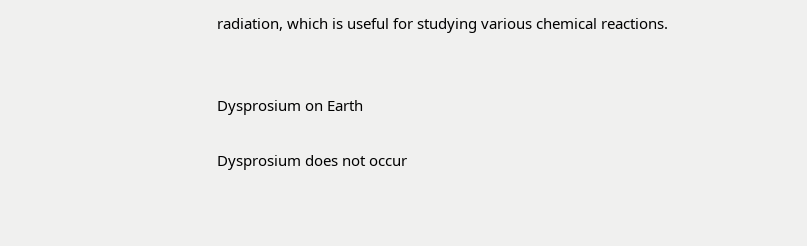radiation, which is useful for studying various chemical reactions.


Dysprosium on Earth

Dysprosium does not occur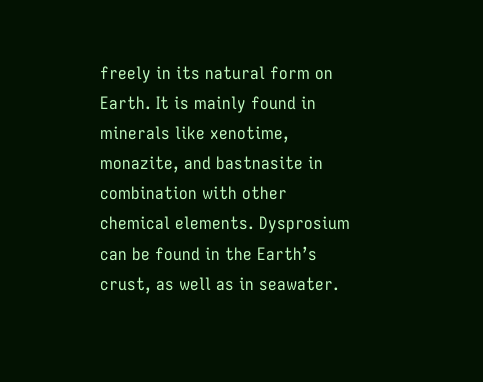freely in its natural form on Earth. It is mainly found in minerals like xenotime, monazite, and bastnasite in combination with other chemical elements. Dysprosium can be found in the Earth’s crust, as well as in seawater.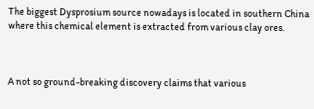The biggest Dysprosium source nowadays is located in southern China where this chemical element is extracted from various clay ores.



A not so ground-breaking discovery claims that various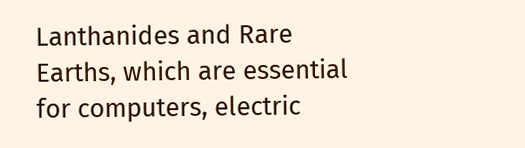Lanthanides and Rare Earths, which are essential for computers, electric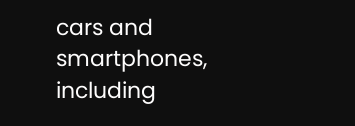cars and smartphones, including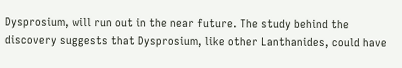Dysprosium, will run out in the near future. The study behind the discovery suggests that Dysprosium, like other Lanthanides, could have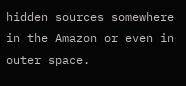hidden sources somewhere in the Amazon or even in outer space.